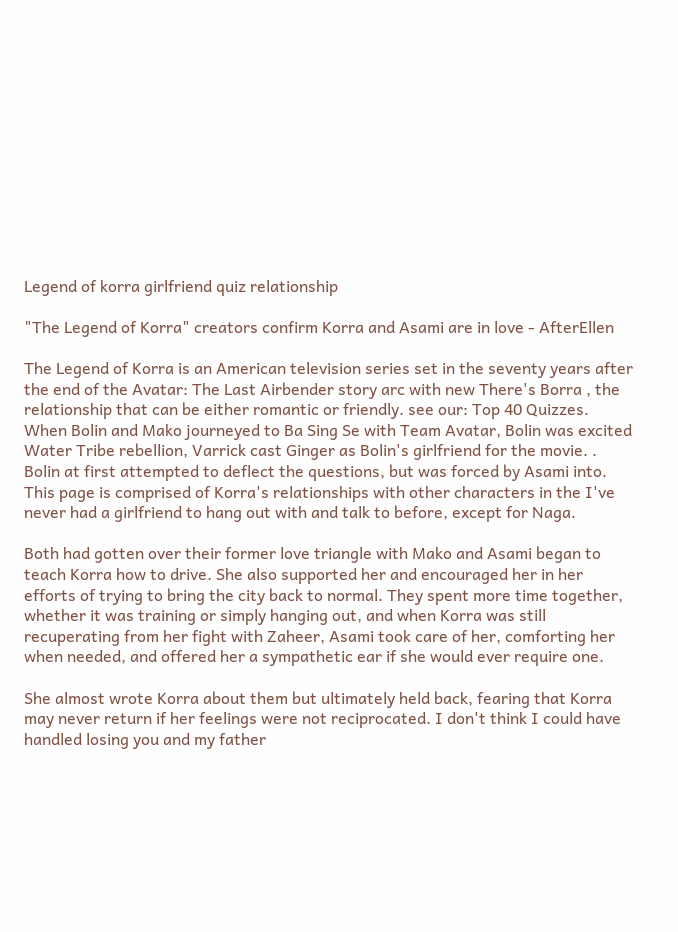Legend of korra girlfriend quiz relationship

"The Legend of Korra" creators confirm Korra and Asami are in love - AfterEllen

The Legend of Korra is an American television series set in the seventy years after the end of the Avatar: The Last Airbender story arc with new There's Borra , the relationship that can be either romantic or friendly. see our: Top 40 Quizzes. When Bolin and Mako journeyed to Ba Sing Se with Team Avatar, Bolin was excited Water Tribe rebellion, Varrick cast Ginger as Bolin's girlfriend for the movie. . Bolin at first attempted to deflect the questions, but was forced by Asami into. This page is comprised of Korra's relationships with other characters in the I've never had a girlfriend to hang out with and talk to before, except for Naga.

Both had gotten over their former love triangle with Mako and Asami began to teach Korra how to drive. She also supported her and encouraged her in her efforts of trying to bring the city back to normal. They spent more time together, whether it was training or simply hanging out, and when Korra was still recuperating from her fight with Zaheer, Asami took care of her, comforting her when needed, and offered her a sympathetic ear if she would ever require one.

She almost wrote Korra about them but ultimately held back, fearing that Korra may never return if her feelings were not reciprocated. I don't think I could have handled losing you and my father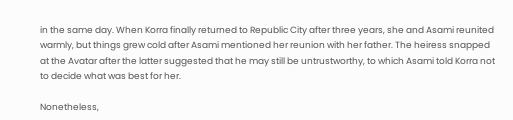in the same day. When Korra finally returned to Republic City after three years, she and Asami reunited warmly, but things grew cold after Asami mentioned her reunion with her father. The heiress snapped at the Avatar after the latter suggested that he may still be untrustworthy, to which Asami told Korra not to decide what was best for her.

Nonetheless,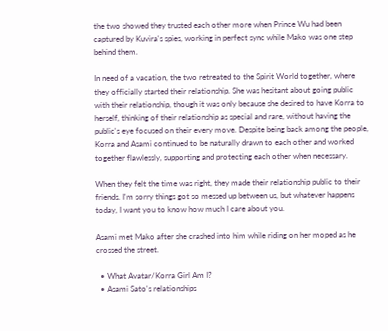the two showed they trusted each other more when Prince Wu had been captured by Kuvira's spies, working in perfect sync while Mako was one step behind them.

In need of a vacation, the two retreated to the Spirit World together, where they officially started their relationship. She was hesitant about going public with their relationship, though it was only because she desired to have Korra to herself, thinking of their relationship as special and rare, without having the public's eye focused on their every move. Despite being back among the people, Korra and Asami continued to be naturally drawn to each other and worked together flawlessly, supporting and protecting each other when necessary.

When they felt the time was right, they made their relationship public to their friends. I'm sorry things got so messed up between us, but whatever happens today, I want you to know how much I care about you.

Asami met Mako after she crashed into him while riding on her moped as he crossed the street.

  • What Avatar/Korra Girl Am I?
  • Asami Sato's relationships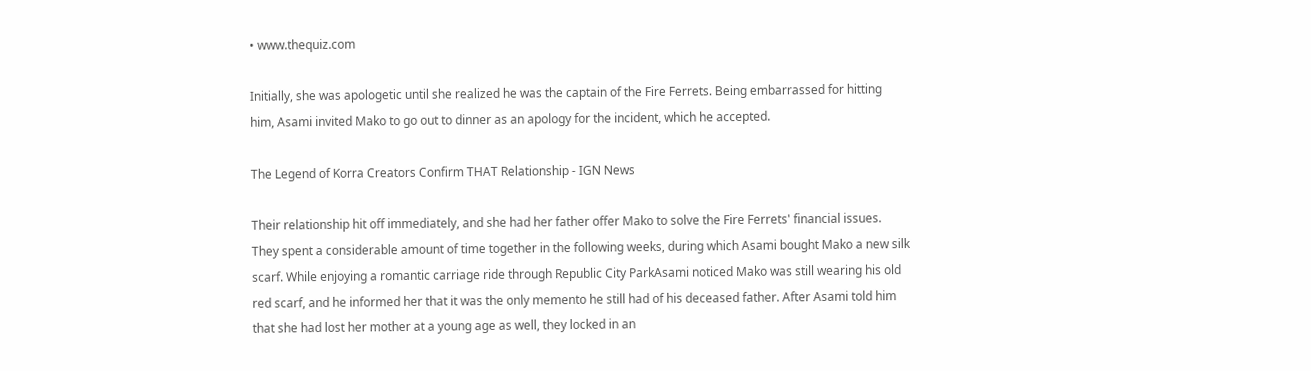• www.thequiz.com

Initially, she was apologetic until she realized he was the captain of the Fire Ferrets. Being embarrassed for hitting him, Asami invited Mako to go out to dinner as an apology for the incident, which he accepted.

The Legend of Korra Creators Confirm THAT Relationship - IGN News

Their relationship hit off immediately, and she had her father offer Mako to solve the Fire Ferrets' financial issues. They spent a considerable amount of time together in the following weeks, during which Asami bought Mako a new silk scarf. While enjoying a romantic carriage ride through Republic City ParkAsami noticed Mako was still wearing his old red scarf, and he informed her that it was the only memento he still had of his deceased father. After Asami told him that she had lost her mother at a young age as well, they locked in an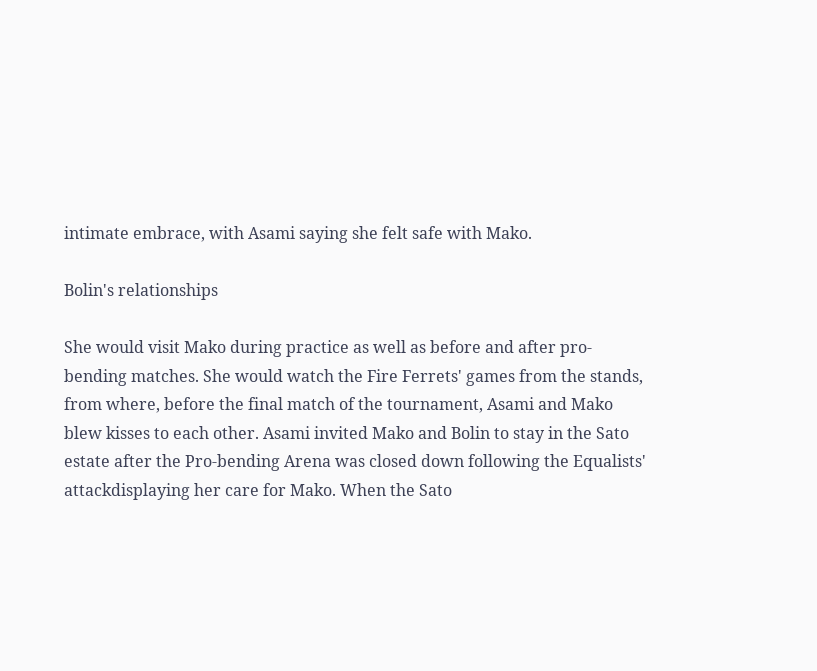intimate embrace, with Asami saying she felt safe with Mako.

Bolin's relationships

She would visit Mako during practice as well as before and after pro-bending matches. She would watch the Fire Ferrets' games from the stands, from where, before the final match of the tournament, Asami and Mako blew kisses to each other. Asami invited Mako and Bolin to stay in the Sato estate after the Pro-bending Arena was closed down following the Equalists' attackdisplaying her care for Mako. When the Sato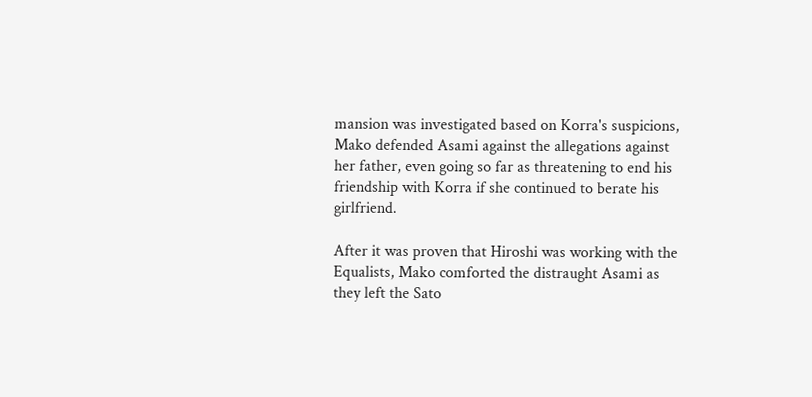mansion was investigated based on Korra's suspicions, Mako defended Asami against the allegations against her father, even going so far as threatening to end his friendship with Korra if she continued to berate his girlfriend.

After it was proven that Hiroshi was working with the Equalists, Mako comforted the distraught Asami as they left the Sato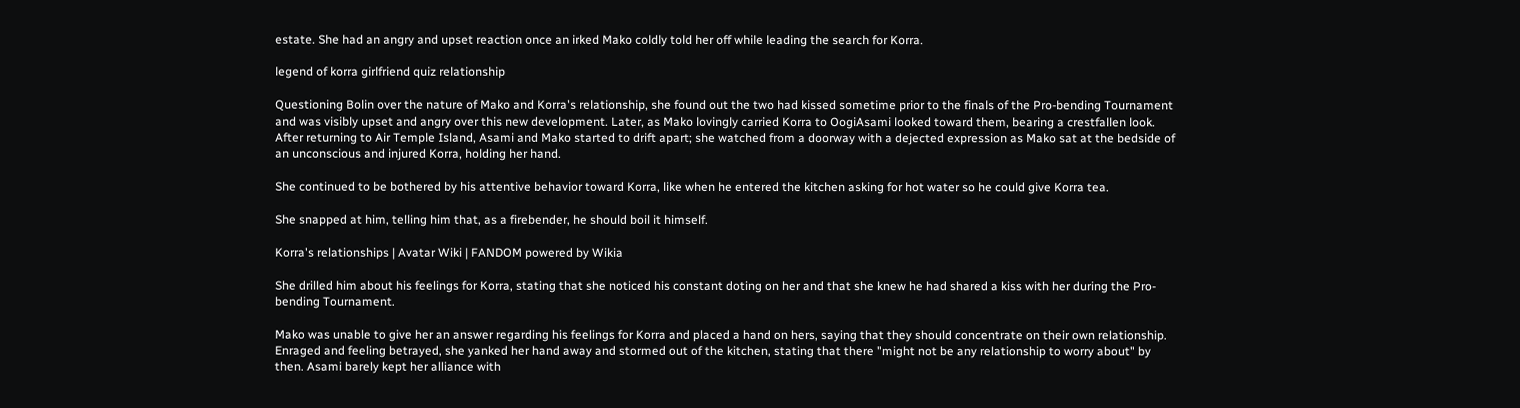estate. She had an angry and upset reaction once an irked Mako coldly told her off while leading the search for Korra.

legend of korra girlfriend quiz relationship

Questioning Bolin over the nature of Mako and Korra's relationship, she found out the two had kissed sometime prior to the finals of the Pro-bending Tournament and was visibly upset and angry over this new development. Later, as Mako lovingly carried Korra to OogiAsami looked toward them, bearing a crestfallen look. After returning to Air Temple Island, Asami and Mako started to drift apart; she watched from a doorway with a dejected expression as Mako sat at the bedside of an unconscious and injured Korra, holding her hand.

She continued to be bothered by his attentive behavior toward Korra, like when he entered the kitchen asking for hot water so he could give Korra tea.

She snapped at him, telling him that, as a firebender, he should boil it himself.

Korra's relationships | Avatar Wiki | FANDOM powered by Wikia

She drilled him about his feelings for Korra, stating that she noticed his constant doting on her and that she knew he had shared a kiss with her during the Pro-bending Tournament.

Mako was unable to give her an answer regarding his feelings for Korra and placed a hand on hers, saying that they should concentrate on their own relationship. Enraged and feeling betrayed, she yanked her hand away and stormed out of the kitchen, stating that there "might not be any relationship to worry about" by then. Asami barely kept her alliance with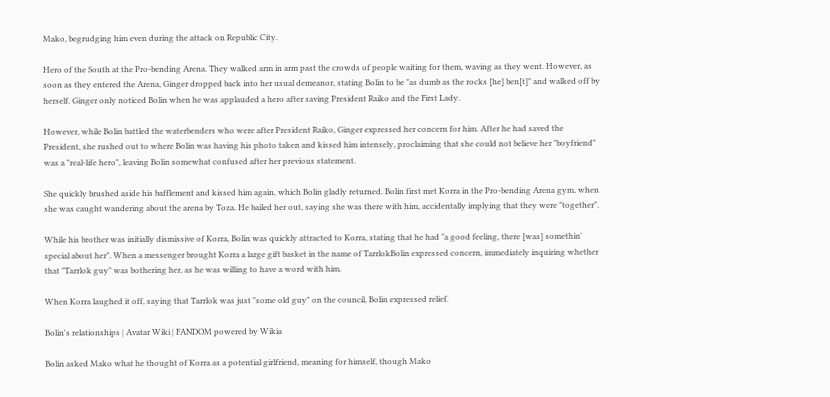Mako, begrudging him even during the attack on Republic City.

Hero of the South at the Pro-bending Arena. They walked arm in arm past the crowds of people waiting for them, waving as they went. However, as soon as they entered the Arena, Ginger dropped back into her usual demeanor, stating Bolin to be "as dumb as the rocks [he] ben[t]" and walked off by herself. Ginger only noticed Bolin when he was applauded a hero after saving President Raiko and the First Lady.

However, while Bolin battled the waterbenders who were after President Raiko, Ginger expressed her concern for him. After he had saved the President, she rushed out to where Bolin was having his photo taken and kissed him intensely, proclaiming that she could not believe her "boyfriend" was a "real-life hero", leaving Bolin somewhat confused after her previous statement.

She quickly brushed aside his bafflement and kissed him again, which Bolin gladly returned. Bolin first met Korra in the Pro-bending Arena gym, when she was caught wandering about the arena by Toza. He bailed her out, saying she was there with him, accidentally implying that they were "together".

While his brother was initially dismissive of Korra, Bolin was quickly attracted to Korra, stating that he had "a good feeling, there [was] somethin' special about her". When a messenger brought Korra a large gift basket in the name of TarrlokBolin expressed concern, immediately inquiring whether that "Tarrlok guy" was bothering her, as he was willing to have a word with him.

When Korra laughed it off, saying that Tarrlok was just "some old guy" on the council, Bolin expressed relief.

Bolin's relationships | Avatar Wiki | FANDOM powered by Wikia

Bolin asked Mako what he thought of Korra as a potential girlfriend, meaning for himself, though Mako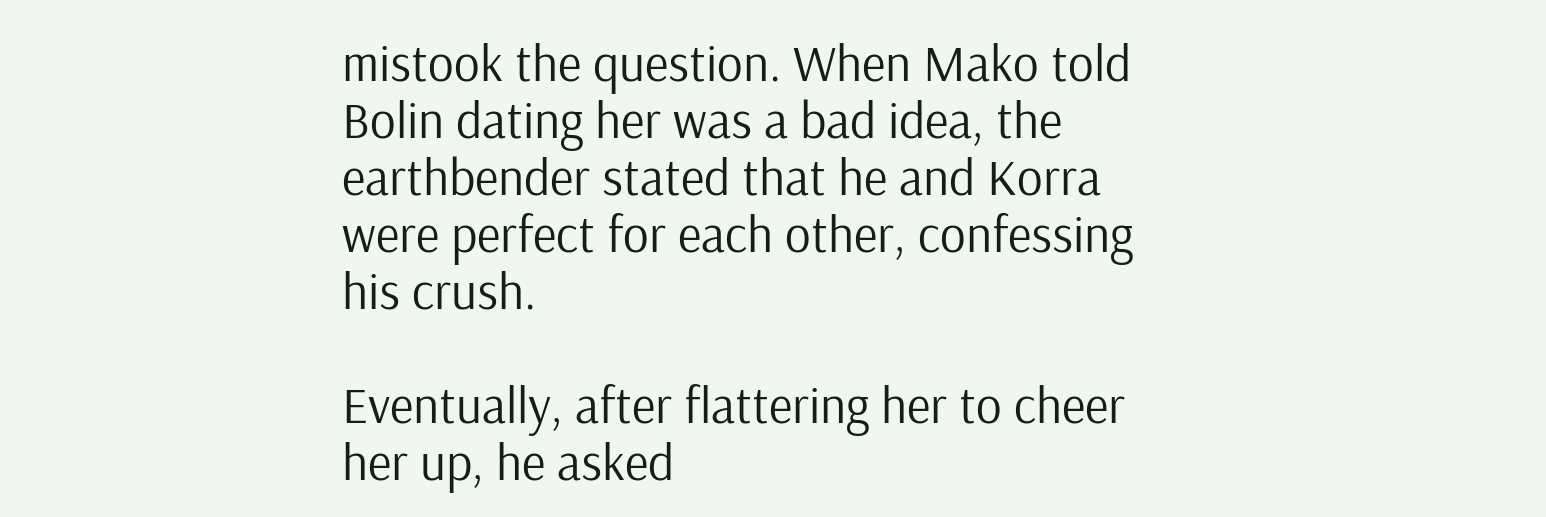mistook the question. When Mako told Bolin dating her was a bad idea, the earthbender stated that he and Korra were perfect for each other, confessing his crush.

Eventually, after flattering her to cheer her up, he asked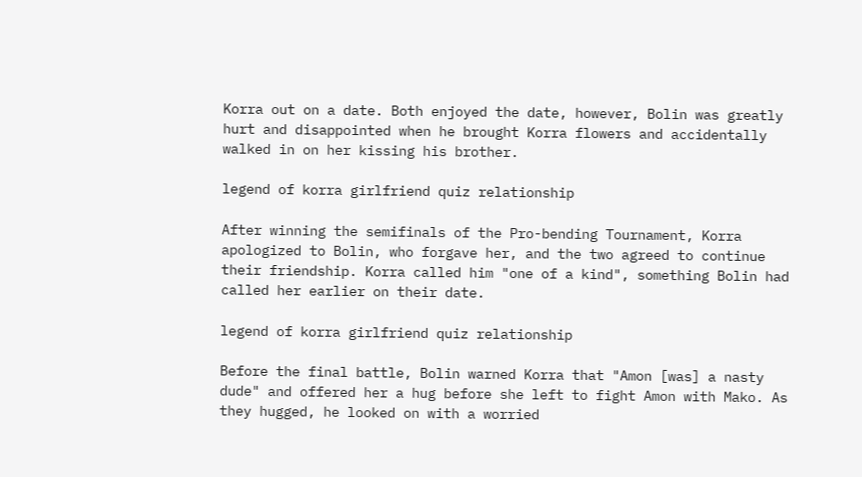Korra out on a date. Both enjoyed the date, however, Bolin was greatly hurt and disappointed when he brought Korra flowers and accidentally walked in on her kissing his brother.

legend of korra girlfriend quiz relationship

After winning the semifinals of the Pro-bending Tournament, Korra apologized to Bolin, who forgave her, and the two agreed to continue their friendship. Korra called him "one of a kind", something Bolin had called her earlier on their date.

legend of korra girlfriend quiz relationship

Before the final battle, Bolin warned Korra that "Amon [was] a nasty dude" and offered her a hug before she left to fight Amon with Mako. As they hugged, he looked on with a worried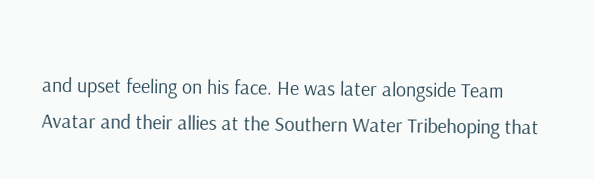and upset feeling on his face. He was later alongside Team Avatar and their allies at the Southern Water Tribehoping that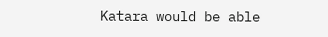Katara would be able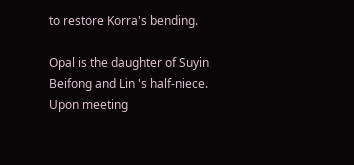to restore Korra's bending.

Opal is the daughter of Suyin Beifong and Lin 's half-niece. Upon meeting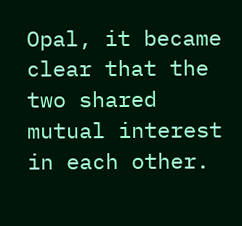Opal, it became clear that the two shared mutual interest in each other.